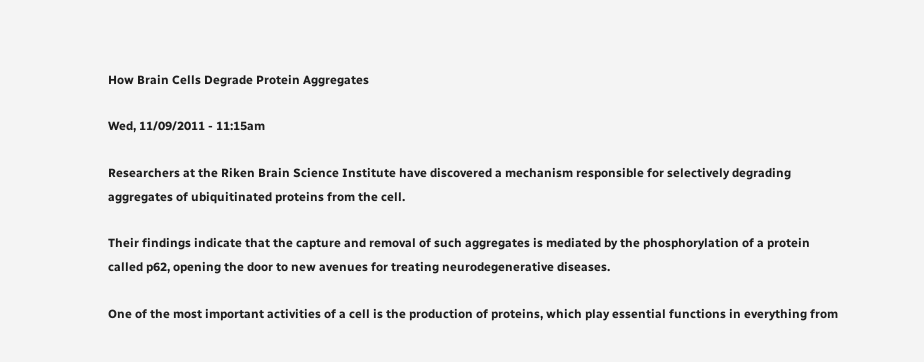How Brain Cells Degrade Protein Aggregates

Wed, 11/09/2011 - 11:15am

Researchers at the Riken Brain Science Institute have discovered a mechanism responsible for selectively degrading aggregates of ubiquitinated proteins from the cell.

Their findings indicate that the capture and removal of such aggregates is mediated by the phosphorylation of a protein called p62, opening the door to new avenues for treating neurodegenerative diseases.

One of the most important activities of a cell is the production of proteins, which play essential functions in everything from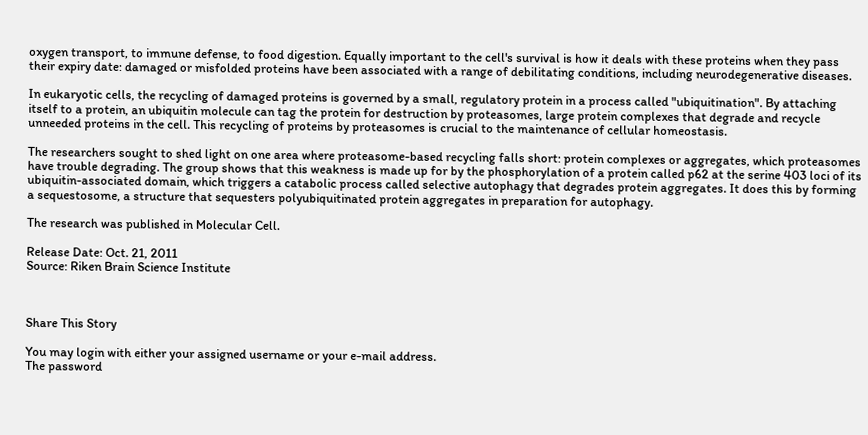oxygen transport, to immune defense, to food digestion. Equally important to the cell's survival is how it deals with these proteins when they pass their expiry date: damaged or misfolded proteins have been associated with a range of debilitating conditions, including neurodegenerative diseases.

In eukaryotic cells, the recycling of damaged proteins is governed by a small, regulatory protein in a process called "ubiquitination". By attaching itself to a protein, an ubiquitin molecule can tag the protein for destruction by proteasomes, large protein complexes that degrade and recycle unneeded proteins in the cell. This recycling of proteins by proteasomes is crucial to the maintenance of cellular homeostasis.

The researchers sought to shed light on one area where proteasome-based recycling falls short: protein complexes or aggregates, which proteasomes have trouble degrading. The group shows that this weakness is made up for by the phosphorylation of a protein called p62 at the serine 403 loci of its ubiquitin-associated domain, which triggers a catabolic process called selective autophagy that degrades protein aggregates. It does this by forming a sequestosome, a structure that sequesters polyubiquitinated protein aggregates in preparation for autophagy.

The research was published in Molecular Cell.

Release Date: Oct. 21, 2011
Source: Riken Brain Science Institute



Share This Story

You may login with either your assigned username or your e-mail address.
The password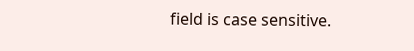field is case sensitive.